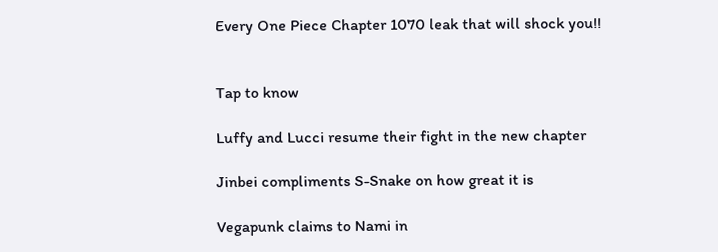Every One Piece Chapter 1070 leak that will shock you!!


Tap to know

Luffy and Lucci resume their fight in the new chapter

Jinbei compliments S-Snake on how great it is

Vegapunk claims to Nami in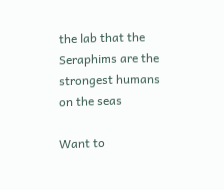the lab that the Seraphims are the strongest humans on the seas

Want to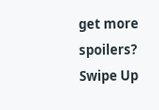get more spoilers? Swipe Up